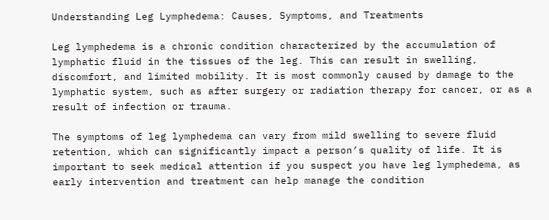Understanding Leg Lymphedema: Causes, Symptoms, and Treatments

Leg lymphedema is a chronic condition characterized by the accumulation of lymphatic fluid in the tissues of the leg. This can result in swelling, discomfort, and limited mobility. It is most commonly caused by damage to the lymphatic system, such as after surgery or radiation therapy for cancer, or as a result of infection or trauma.

The symptoms of leg lymphedema can vary from mild swelling to severe fluid retention, which can significantly impact a person’s quality of life. It is important to seek medical attention if you suspect you have leg lymphedema, as early intervention and treatment can help manage the condition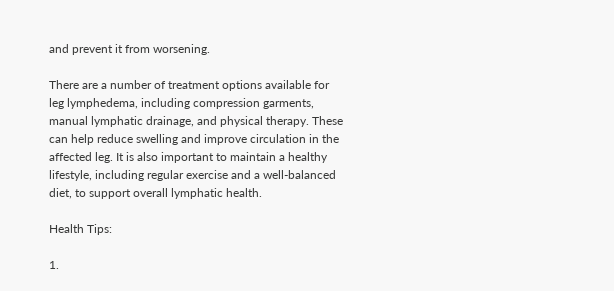and prevent it from worsening.

There are a number of treatment options available for leg lymphedema, including compression garments, manual lymphatic drainage, and physical therapy. These can help reduce swelling and improve circulation in the affected leg. It is also important to maintain a healthy lifestyle, including regular exercise and a well-balanced diet, to support overall lymphatic health.

Health Tips:

1.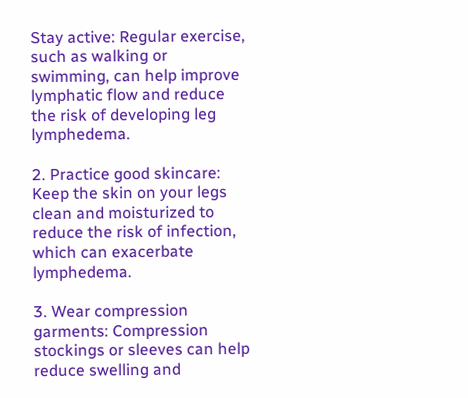Stay active: Regular exercise, such as walking or swimming, can help improve lymphatic flow and reduce the risk of developing leg lymphedema.

2. Practice good skincare: Keep the skin on your legs clean and moisturized to reduce the risk of infection, which can exacerbate lymphedema.

3. Wear compression garments: Compression stockings or sleeves can help reduce swelling and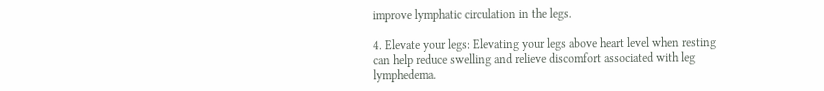improve lymphatic circulation in the legs.

4. Elevate your legs: Elevating your legs above heart level when resting can help reduce swelling and relieve discomfort associated with leg lymphedema.